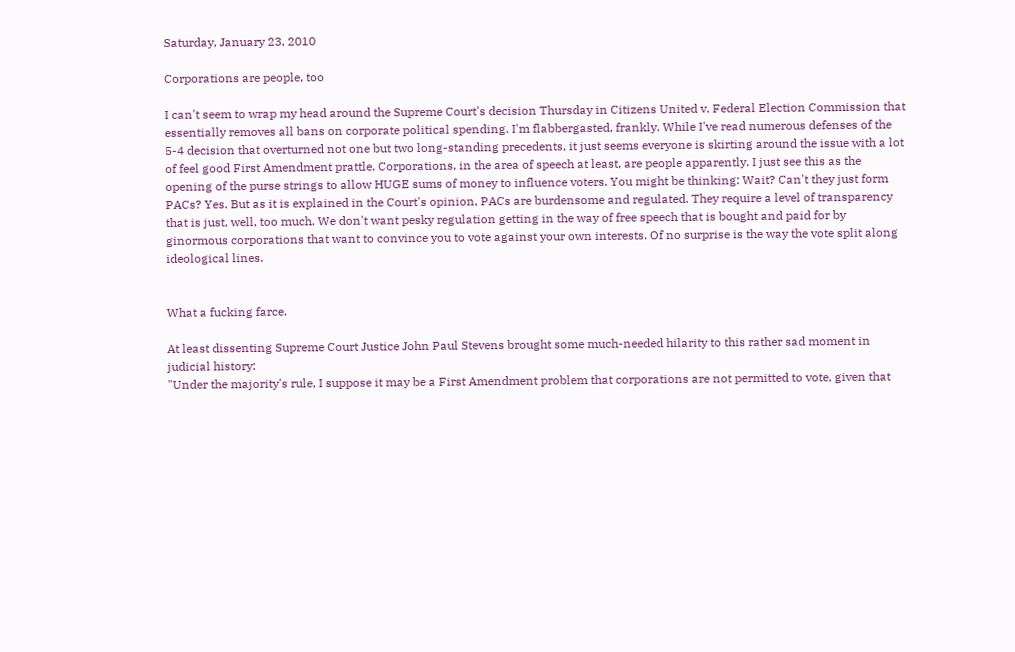Saturday, January 23, 2010

Corporations are people, too

I can't seem to wrap my head around the Supreme Court's decision Thursday in Citizens United v. Federal Election Commission that essentially removes all bans on corporate political spending. I'm flabbergasted, frankly. While I've read numerous defenses of the 5-4 decision that overturned not one but two long-standing precedents, it just seems everyone is skirting around the issue with a lot of feel good First Amendment prattle. Corporations, in the area of speech at least, are people apparently. I just see this as the opening of the purse strings to allow HUGE sums of money to influence voters. You might be thinking: Wait? Can't they just form PACs? Yes. But as it is explained in the Court's opinion, PACs are burdensome and regulated. They require a level of transparency that is just, well, too much. We don't want pesky regulation getting in the way of free speech that is bought and paid for by ginormous corporations that want to convince you to vote against your own interests. Of no surprise is the way the vote split along ideological lines.


What a fucking farce.

At least dissenting Supreme Court Justice John Paul Stevens brought some much-needed hilarity to this rather sad moment in judicial history:
"Under the majority's rule, I suppose it may be a First Amendment problem that corporations are not permitted to vote, given that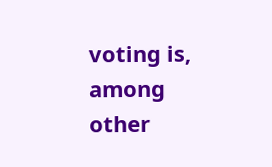voting is, among other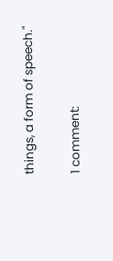things, a form of speech."

1 comment: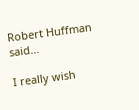Robert Huffman said...

I really wish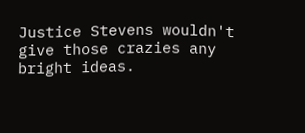Justice Stevens wouldn't give those crazies any bright ideas.